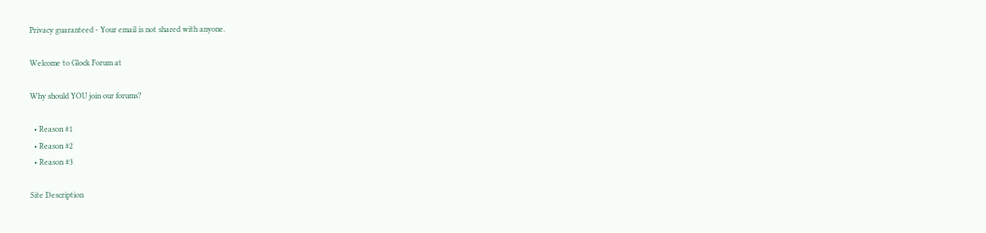Privacy guaranteed - Your email is not shared with anyone.

Welcome to Glock Forum at

Why should YOU join our forums?

  • Reason #1
  • Reason #2
  • Reason #3

Site Description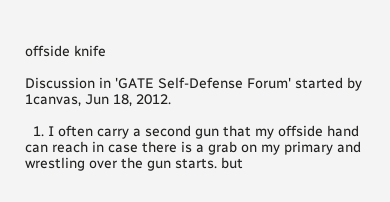offside knife

Discussion in 'GATE Self-Defense Forum' started by 1canvas, Jun 18, 2012.

  1. I often carry a second gun that my offside hand can reach in case there is a grab on my primary and wrestling over the gun starts. but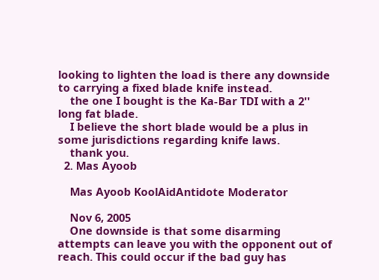looking to lighten the load is there any downside to carrying a fixed blade knife instead.
    the one I bought is the Ka-Bar TDI with a 2'' long fat blade.
    I believe the short blade would be a plus in some jurisdictions regarding knife laws.
    thank you.
  2. Mas Ayoob

    Mas Ayoob KoolAidAntidote Moderator

    Nov 6, 2005
    One downside is that some disarming attempts can leave you with the opponent out of reach. This could occur if the bad guy has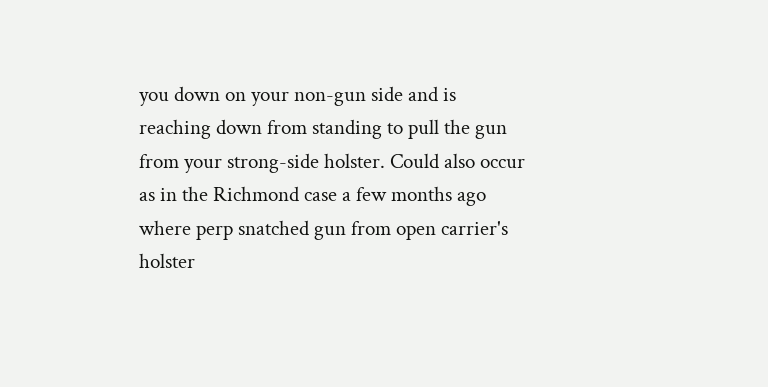you down on your non-gun side and is reaching down from standing to pull the gun from your strong-side holster. Could also occur as in the Richmond case a few months ago where perp snatched gun from open carrier's holster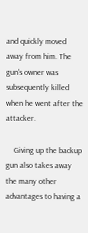and quickly moved away from him. The gun's owner was subsequently killed when he went after the attacker.

    Giving up the backup gun also takes away the many other advantages to having a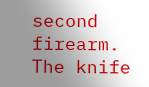second firearm. The knife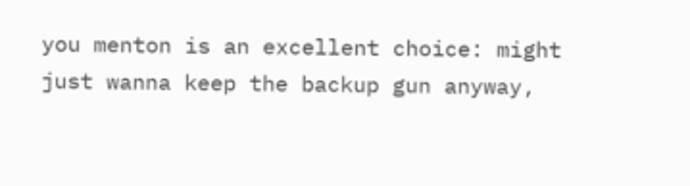you menton is an excellent choice: might just wanna keep the backup gun anyway,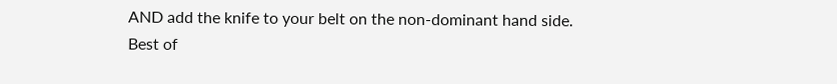AND add the knife to your belt on the non-dominant hand side. Best of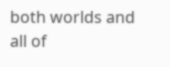both worlds and all of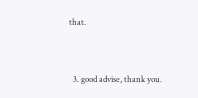that.


  3. good advise, thank you.